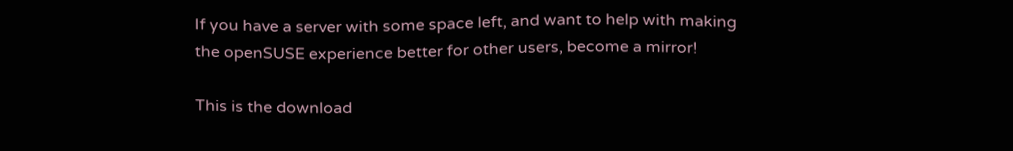If you have a server with some space left, and want to help with making the openSUSE experience better for other users, become a mirror!

This is the download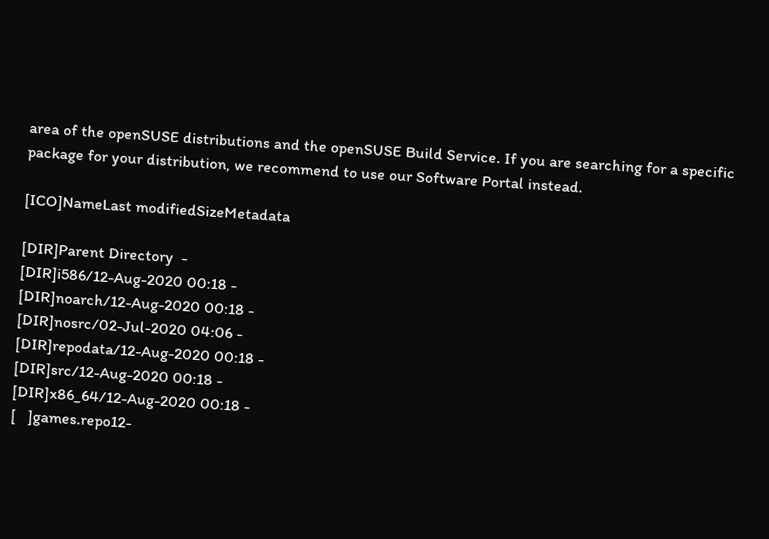area of the openSUSE distributions and the openSUSE Build Service. If you are searching for a specific package for your distribution, we recommend to use our Software Portal instead.

[ICO]NameLast modifiedSizeMetadata

[DIR]Parent Directory  -
[DIR]i586/12-Aug-2020 00:18 -
[DIR]noarch/12-Aug-2020 00:18 -
[DIR]nosrc/02-Jul-2020 04:06 -
[DIR]repodata/12-Aug-2020 00:18 -
[DIR]src/12-Aug-2020 00:18 -
[DIR]x86_64/12-Aug-2020 00:18 -
[   ]games.repo12-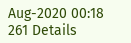Aug-2020 00:18 261 Details